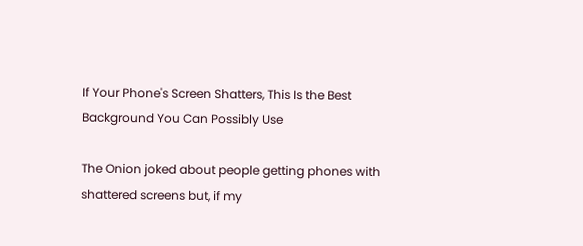If Your Phone's Screen Shatters, This Is the Best Background You Can Possibly Use

The Onion joked about people getting phones with shattered screens but, if my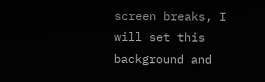screen breaks, I will set this background and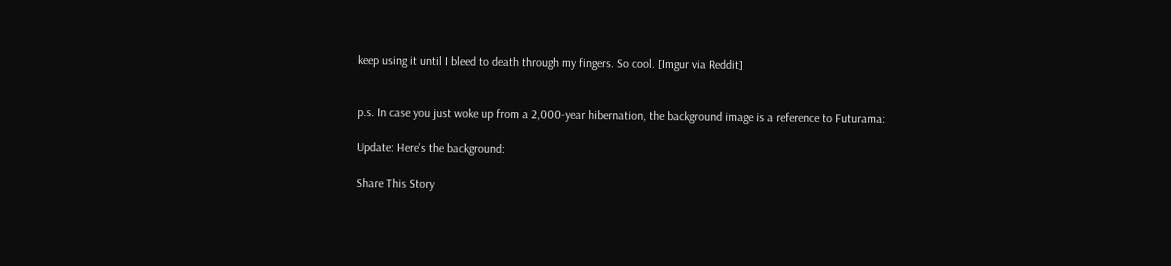keep using it until I bleed to death through my fingers. So cool. [Imgur via Reddit]


p.s. In case you just woke up from a 2,000-year hibernation, the background image is a reference to Futurama:

Update: Here's the background:

Share This Story